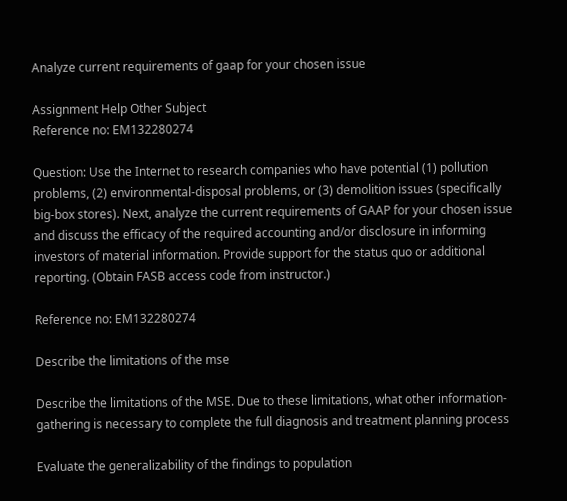Analyze current requirements of gaap for your chosen issue

Assignment Help Other Subject
Reference no: EM132280274

Question: Use the Internet to research companies who have potential (1) pollution problems, (2) environmental-disposal problems, or (3) demolition issues (specifically big-box stores). Next, analyze the current requirements of GAAP for your chosen issue and discuss the efficacy of the required accounting and/or disclosure in informing investors of material information. Provide support for the status quo or additional reporting. (Obtain FASB access code from instructor.)

Reference no: EM132280274

Describe the limitations of the mse

Describe the limitations of the MSE. Due to these limitations, what other information-gathering is necessary to complete the full diagnosis and treatment planning process

Evaluate the generalizability of the findings to population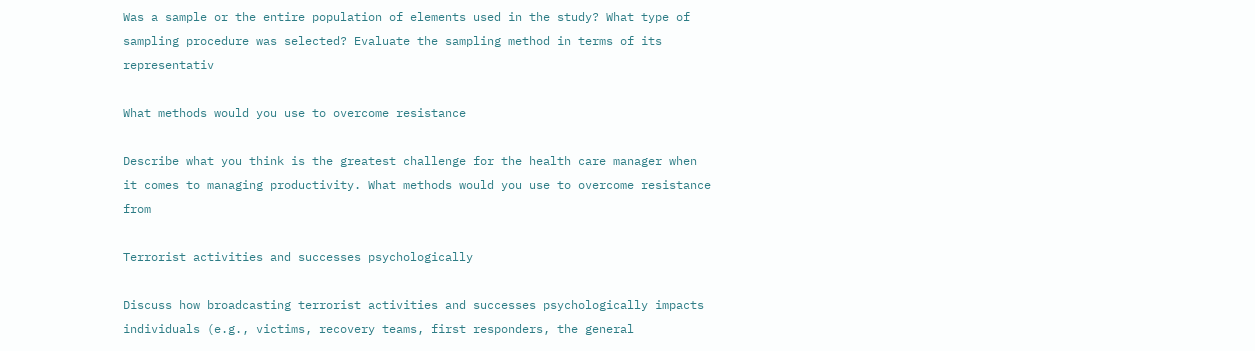Was a sample or the entire population of elements used in the study? What type of sampling procedure was selected? Evaluate the sampling method in terms of its representativ

What methods would you use to overcome resistance

Describe what you think is the greatest challenge for the health care manager when it comes to managing productivity. What methods would you use to overcome resistance from

Terrorist activities and successes psychologically

Discuss how broadcasting terrorist activities and successes psychologically impacts individuals (e.g., victims, recovery teams, first responders, the general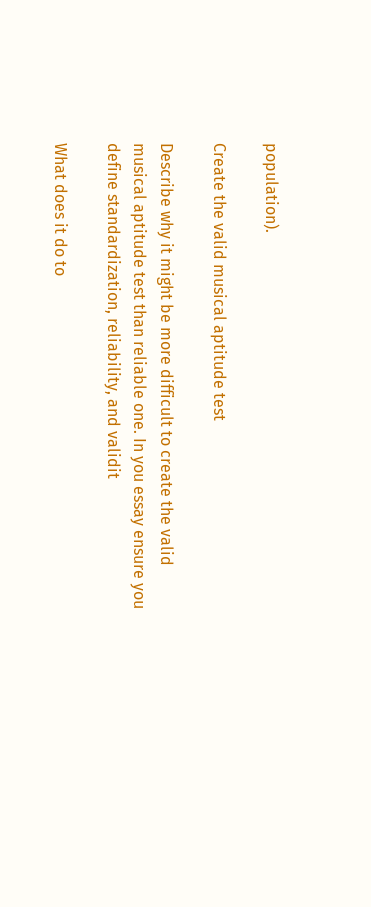population).

Create the valid musical aptitude test

Describe why it might be more difficult to create the valid musical aptitude test than reliable one. In you essay ensure you define standardization, reliability, and validit

What does it do to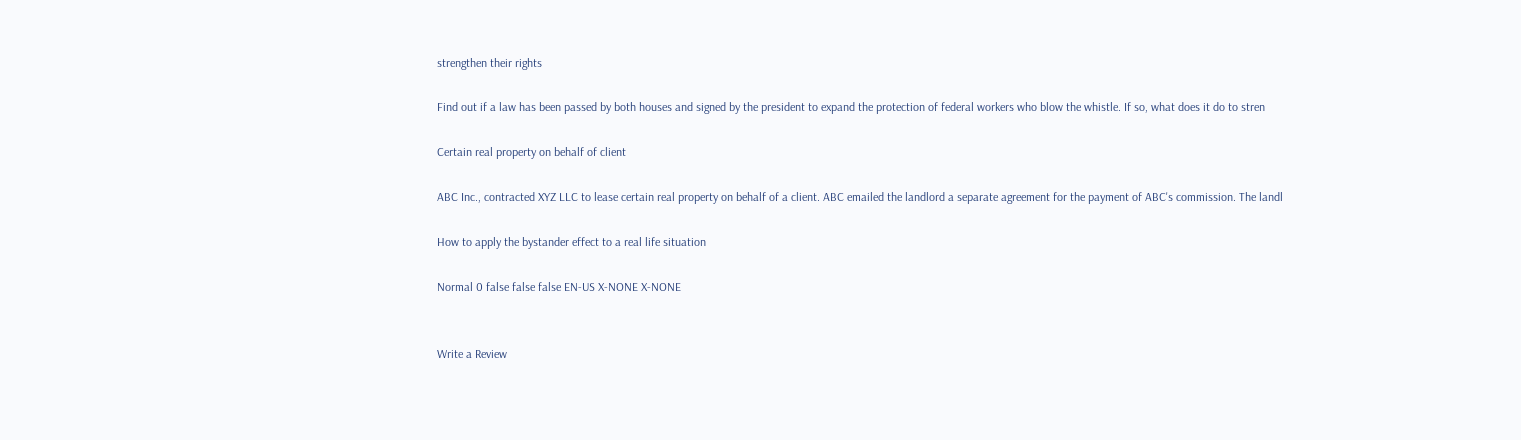strengthen their rights

Find out if a law has been passed by both houses and signed by the president to expand the protection of federal workers who blow the whistle. If so, what does it do to stren

Certain real property on behalf of client

ABC Inc., contracted XYZ LLC to lease certain real property on behalf of a client. ABC emailed the landlord a separate agreement for the payment of ABC's commission. The landl

How to apply the bystander effect to a real life situation

Normal 0 false false false EN-US X-NONE X-NONE


Write a Review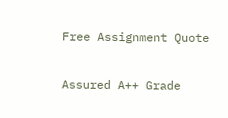Free Assignment Quote

Assured A++ Grade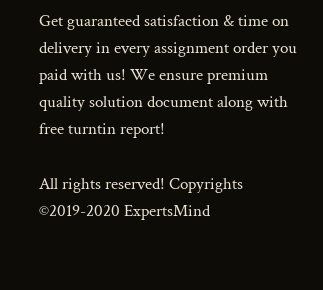Get guaranteed satisfaction & time on delivery in every assignment order you paid with us! We ensure premium quality solution document along with free turntin report!

All rights reserved! Copyrights ©2019-2020 ExpertsMind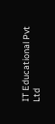IT Educational Pvt Ltd